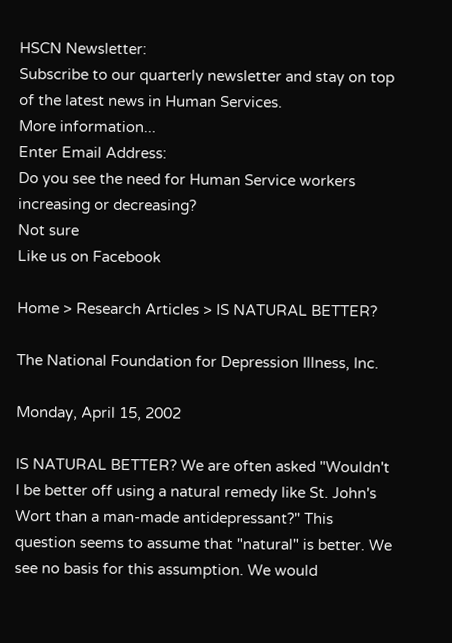HSCN Newsletter:
Subscribe to our quarterly newsletter and stay on top of the latest news in Human Services.
More information...
Enter Email Address:
Do you see the need for Human Service workers increasing or decreasing?
Not sure
Like us on Facebook

Home > Research Articles > IS NATURAL BETTER?

The National Foundation for Depression Illness, Inc.

Monday, April 15, 2002

IS NATURAL BETTER? We are often asked "Wouldn't I be better off using a natural remedy like St. John's Wort than a man-made antidepressant?" This question seems to assume that "natural" is better. We see no basis for this assumption. We would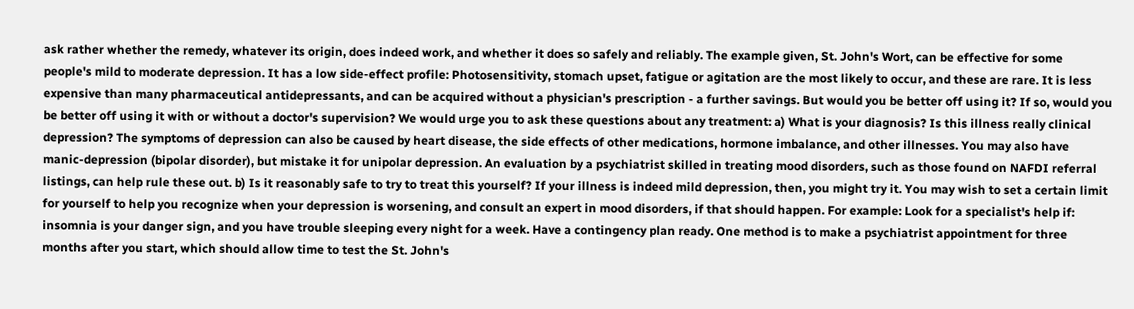ask rather whether the remedy, whatever its origin, does indeed work, and whether it does so safely and reliably. The example given, St. John's Wort, can be effective for some people's mild to moderate depression. It has a low side-effect profile: Photosensitivity, stomach upset, fatigue or agitation are the most likely to occur, and these are rare. It is less expensive than many pharmaceutical antidepressants, and can be acquired without a physician's prescription - a further savings. But would you be better off using it? If so, would you be better off using it with or without a doctor's supervision? We would urge you to ask these questions about any treatment: a) What is your diagnosis? Is this illness really clinical depression? The symptoms of depression can also be caused by heart disease, the side effects of other medications, hormone imbalance, and other illnesses. You may also have manic-depression (bipolar disorder), but mistake it for unipolar depression. An evaluation by a psychiatrist skilled in treating mood disorders, such as those found on NAFDI referral listings, can help rule these out. b) Is it reasonably safe to try to treat this yourself? If your illness is indeed mild depression, then, you might try it. You may wish to set a certain limit for yourself to help you recognize when your depression is worsening, and consult an expert in mood disorders, if that should happen. For example: Look for a specialist's help if: insomnia is your danger sign, and you have trouble sleeping every night for a week. Have a contingency plan ready. One method is to make a psychiatrist appointment for three months after you start, which should allow time to test the St. John's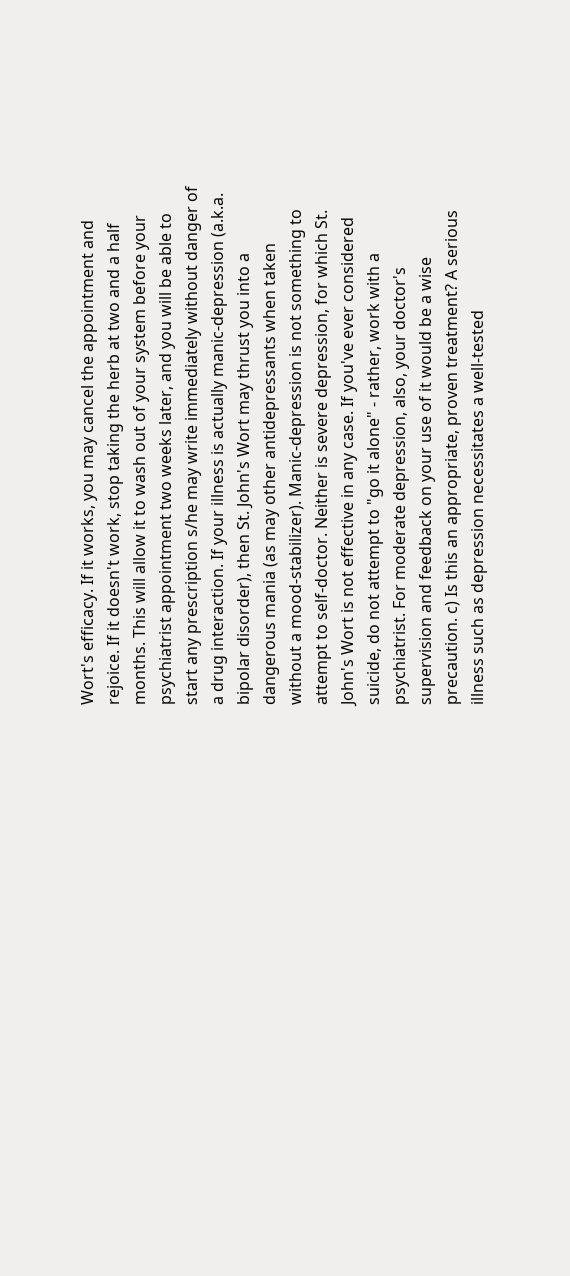Wort's efficacy. If it works, you may cancel the appointment and rejoice. If it doesn't work, stop taking the herb at two and a half months. This will allow it to wash out of your system before your psychiatrist appointment two weeks later, and you will be able to start any prescription s/he may write immediately without danger of a drug interaction. If your illness is actually manic-depression (a.k.a. bipolar disorder), then St. John's Wort may thrust you into a dangerous mania (as may other antidepressants when taken without a mood-stabilizer). Manic-depression is not something to attempt to self-doctor. Neither is severe depression, for which St. John's Wort is not effective in any case. If you've ever considered suicide, do not attempt to "go it alone" - rather, work with a psychiatrist. For moderate depression, also, your doctor's supervision and feedback on your use of it would be a wise precaution. c) Is this an appropriate, proven treatment? A serious illness such as depression necessitates a well-tested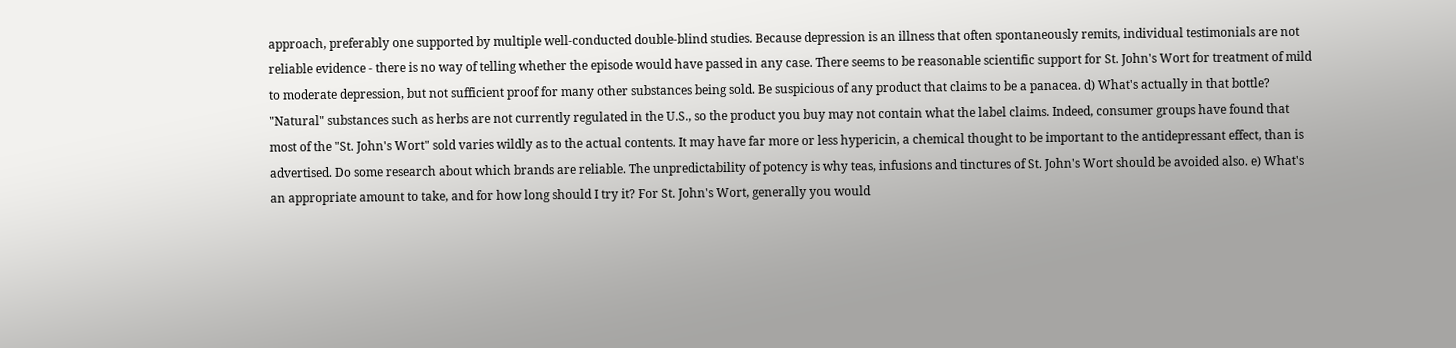approach, preferably one supported by multiple well-conducted double-blind studies. Because depression is an illness that often spontaneously remits, individual testimonials are not reliable evidence - there is no way of telling whether the episode would have passed in any case. There seems to be reasonable scientific support for St. John's Wort for treatment of mild to moderate depression, but not sufficient proof for many other substances being sold. Be suspicious of any product that claims to be a panacea. d) What's actually in that bottle? "Natural" substances such as herbs are not currently regulated in the U.S., so the product you buy may not contain what the label claims. Indeed, consumer groups have found that most of the "St. John's Wort" sold varies wildly as to the actual contents. It may have far more or less hypericin, a chemical thought to be important to the antidepressant effect, than is advertised. Do some research about which brands are reliable. The unpredictability of potency is why teas, infusions and tinctures of St. John's Wort should be avoided also. e) What's an appropriate amount to take, and for how long should I try it? For St. John's Wort, generally you would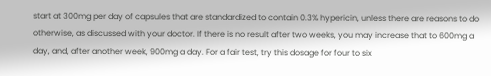start at 300mg per day of capsules that are standardized to contain 0.3% hypericin, unless there are reasons to do otherwise, as discussed with your doctor. If there is no result after two weeks, you may increase that to 600mg a day, and, after another week, 900mg a day. For a fair test, try this dosage for four to six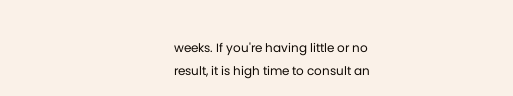weeks. If you're having little or no result, it is high time to consult an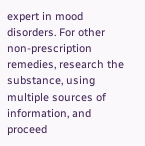expert in mood disorders. For other non-prescription remedies, research the substance, using multiple sources of information, and proceed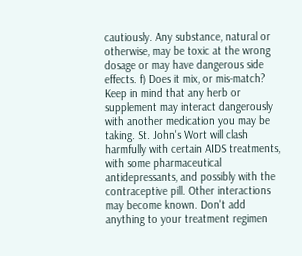cautiously. Any substance, natural or otherwise, may be toxic at the wrong dosage or may have dangerous side effects. f) Does it mix, or mis-match? Keep in mind that any herb or supplement may interact dangerously with another medication you may be taking. St. John's Wort will clash harmfully with certain AIDS treatments, with some pharmaceutical antidepressants, and possibly with the contraceptive pill. Other interactions may become known. Don't add anything to your treatment regimen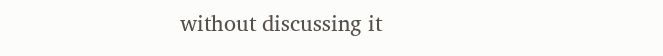without discussing it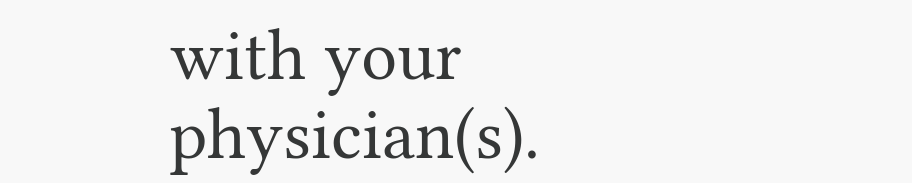with your physician(s).